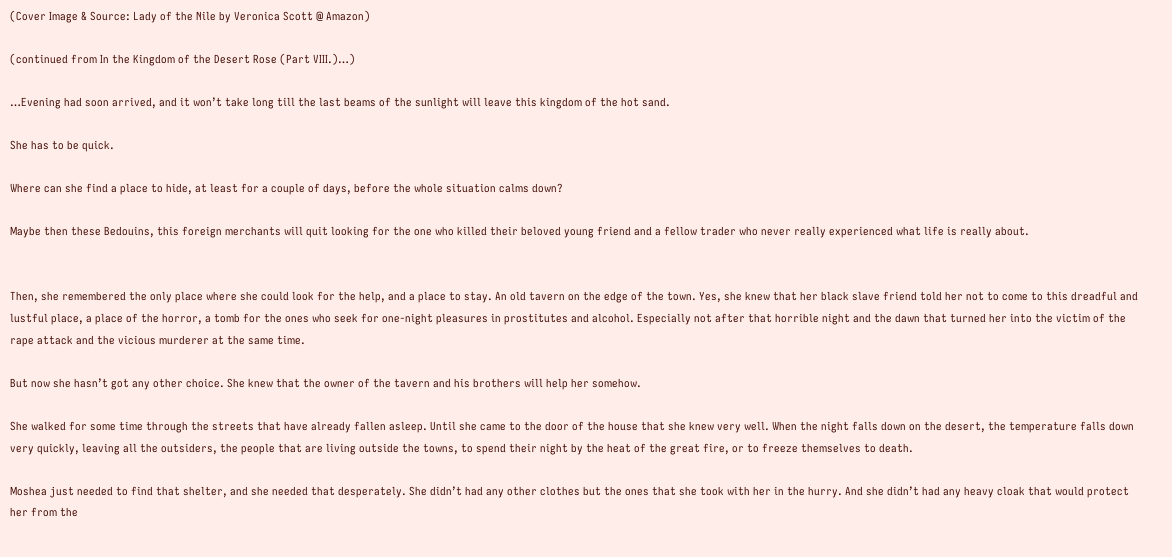(Cover Image & Source: Lady of the Nile by Veronica Scott @ Amazon)

(continued from In the Kingdom of the Desert Rose (Part VIII.)…)

…Evening had soon arrived, and it won’t take long till the last beams of the sunlight will leave this kingdom of the hot sand.

She has to be quick.

Where can she find a place to hide, at least for a couple of days, before the whole situation calms down?

Maybe then these Bedouins, this foreign merchants will quit looking for the one who killed their beloved young friend and a fellow trader who never really experienced what life is really about.


Then, she remembered the only place where she could look for the help, and a place to stay. An old tavern on the edge of the town. Yes, she knew that her black slave friend told her not to come to this dreadful and lustful place, a place of the horror, a tomb for the ones who seek for one-night pleasures in prostitutes and alcohol. Especially not after that horrible night and the dawn that turned her into the victim of the rape attack and the vicious murderer at the same time.

But now she hasn’t got any other choice. She knew that the owner of the tavern and his brothers will help her somehow.

She walked for some time through the streets that have already fallen asleep. Until she came to the door of the house that she knew very well. When the night falls down on the desert, the temperature falls down very quickly, leaving all the outsiders, the people that are living outside the towns, to spend their night by the heat of the great fire, or to freeze themselves to death.

Moshea just needed to find that shelter, and she needed that desperately. She didn’t had any other clothes but the ones that she took with her in the hurry. And she didn’t had any heavy cloak that would protect her from the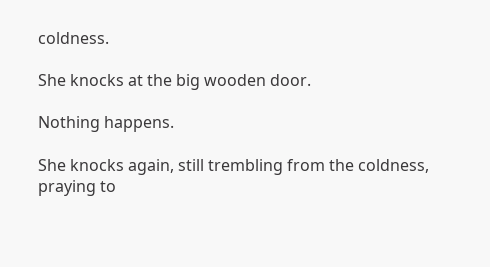coldness.

She knocks at the big wooden door.

Nothing happens.

She knocks again, still trembling from the coldness, praying to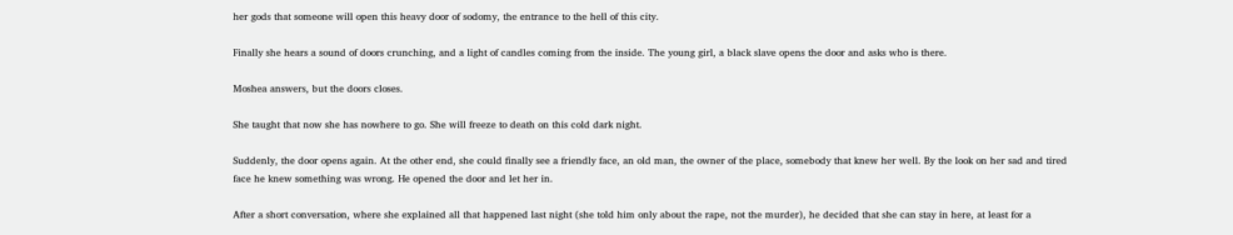her gods that someone will open this heavy door of sodomy, the entrance to the hell of this city.

Finally she hears a sound of doors crunching, and a light of candles coming from the inside. The young girl, a black slave opens the door and asks who is there.

Moshea answers, but the doors closes.

She taught that now she has nowhere to go. She will freeze to death on this cold dark night.

Suddenly, the door opens again. At the other end, she could finally see a friendly face, an old man, the owner of the place, somebody that knew her well. By the look on her sad and tired face he knew something was wrong. He opened the door and let her in.

After a short conversation, where she explained all that happened last night (she told him only about the rape, not the murder), he decided that she can stay in here, at least for a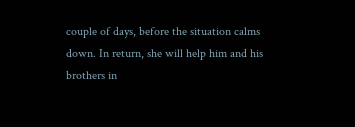couple of days, before the situation calms down. In return, she will help him and his brothers in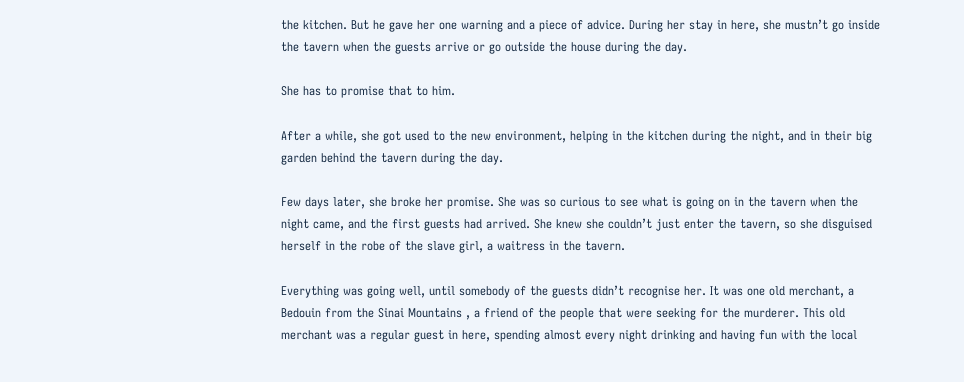the kitchen. But he gave her one warning and a piece of advice. During her stay in here, she mustn’t go inside the tavern when the guests arrive or go outside the house during the day.

She has to promise that to him.

After a while, she got used to the new environment, helping in the kitchen during the night, and in their big garden behind the tavern during the day.

Few days later, she broke her promise. She was so curious to see what is going on in the tavern when the night came, and the first guests had arrived. She knew she couldn’t just enter the tavern, so she disguised herself in the robe of the slave girl, a waitress in the tavern.

Everything was going well, until somebody of the guests didn’t recognise her. It was one old merchant, a Bedouin from the Sinai Mountains , a friend of the people that were seeking for the murderer. This old merchant was a regular guest in here, spending almost every night drinking and having fun with the local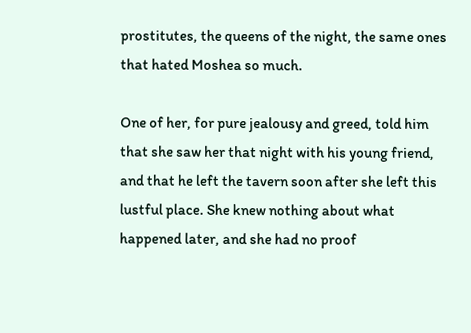prostitutes, the queens of the night, the same ones that hated Moshea so much.

One of her, for pure jealousy and greed, told him that she saw her that night with his young friend, and that he left the tavern soon after she left this lustful place. She knew nothing about what happened later, and she had no proof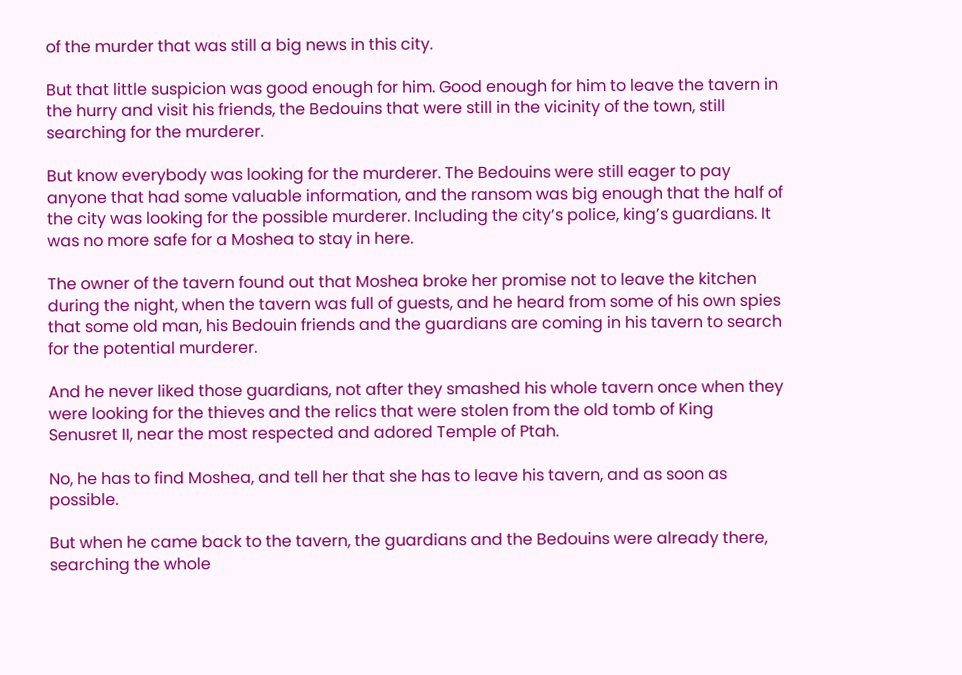of the murder that was still a big news in this city.

But that little suspicion was good enough for him. Good enough for him to leave the tavern in the hurry and visit his friends, the Bedouins that were still in the vicinity of the town, still searching for the murderer.

But know everybody was looking for the murderer. The Bedouins were still eager to pay anyone that had some valuable information, and the ransom was big enough that the half of the city was looking for the possible murderer. Including the city’s police, king’s guardians. It was no more safe for a Moshea to stay in here.

The owner of the tavern found out that Moshea broke her promise not to leave the kitchen during the night, when the tavern was full of guests, and he heard from some of his own spies that some old man, his Bedouin friends and the guardians are coming in his tavern to search for the potential murderer.

And he never liked those guardians, not after they smashed his whole tavern once when they were looking for the thieves and the relics that were stolen from the old tomb of King Senusret II, near the most respected and adored Temple of Ptah.

No, he has to find Moshea, and tell her that she has to leave his tavern, and as soon as possible.

But when he came back to the tavern, the guardians and the Bedouins were already there, searching the whole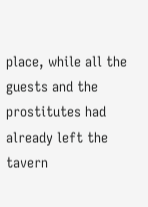place, while all the guests and the prostitutes had already left the tavern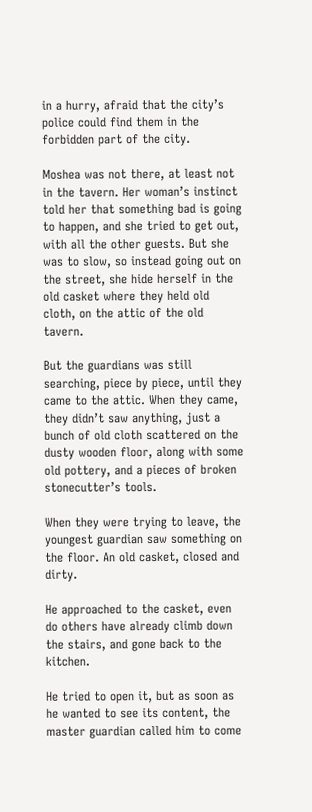in a hurry, afraid that the city’s police could find them in the forbidden part of the city.

Moshea was not there, at least not in the tavern. Her woman’s instinct told her that something bad is going to happen, and she tried to get out, with all the other guests. But she was to slow, so instead going out on the street, she hide herself in the old casket where they held old cloth, on the attic of the old tavern.

But the guardians was still searching, piece by piece, until they came to the attic. When they came, they didn’t saw anything, just a bunch of old cloth scattered on the dusty wooden floor, along with some old pottery, and a pieces of broken stonecutter’s tools.

When they were trying to leave, the youngest guardian saw something on the floor. An old casket, closed and dirty.

He approached to the casket, even do others have already climb down the stairs, and gone back to the kitchen.

He tried to open it, but as soon as he wanted to see its content, the master guardian called him to come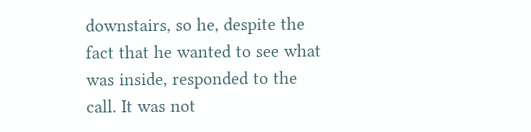downstairs, so he, despite the fact that he wanted to see what was inside, responded to the call. It was not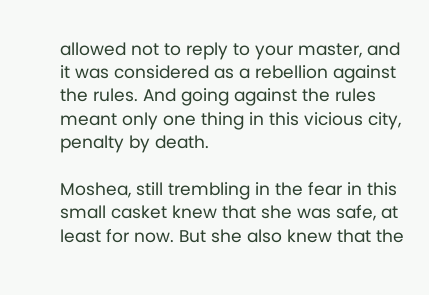allowed not to reply to your master, and it was considered as a rebellion against the rules. And going against the rules meant only one thing in this vicious city, penalty by death.

Moshea, still trembling in the fear in this small casket knew that she was safe, at least for now. But she also knew that the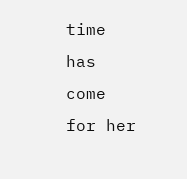time has come for her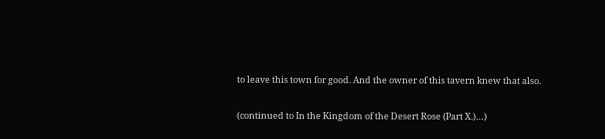to leave this town for good. And the owner of this tavern knew that also.

(continued to In the Kingdom of the Desert Rose (Part X.)…)